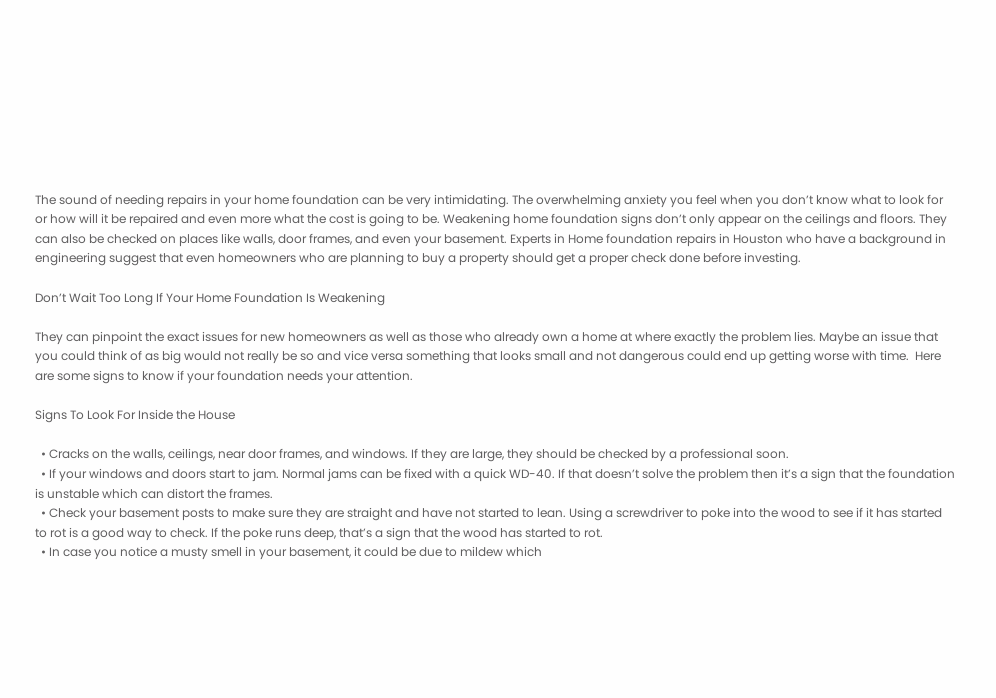The sound of needing repairs in your home foundation can be very intimidating. The overwhelming anxiety you feel when you don’t know what to look for or how will it be repaired and even more what the cost is going to be. Weakening home foundation signs don’t only appear on the ceilings and floors. They can also be checked on places like walls, door frames, and even your basement. Experts in Home foundation repairs in Houston who have a background in engineering suggest that even homeowners who are planning to buy a property should get a proper check done before investing.

Don’t Wait Too Long If Your Home Foundation Is Weakening

They can pinpoint the exact issues for new homeowners as well as those who already own a home at where exactly the problem lies. Maybe an issue that you could think of as big would not really be so and vice versa something that looks small and not dangerous could end up getting worse with time.  Here are some signs to know if your foundation needs your attention.

Signs To Look For Inside the House

  • Cracks on the walls, ceilings, near door frames, and windows. If they are large, they should be checked by a professional soon.
  • If your windows and doors start to jam. Normal jams can be fixed with a quick WD-40. If that doesn’t solve the problem then it’s a sign that the foundation is unstable which can distort the frames.
  • Check your basement posts to make sure they are straight and have not started to lean. Using a screwdriver to poke into the wood to see if it has started to rot is a good way to check. If the poke runs deep, that’s a sign that the wood has started to rot.
  • In case you notice a musty smell in your basement, it could be due to mildew which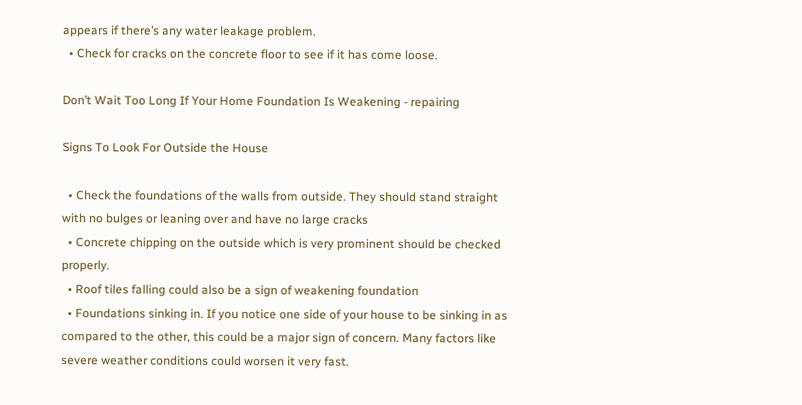appears if there’s any water leakage problem.
  • Check for cracks on the concrete floor to see if it has come loose.

Don’t Wait Too Long If Your Home Foundation Is Weakening - repairing

Signs To Look For Outside the House

  • Check the foundations of the walls from outside. They should stand straight with no bulges or leaning over and have no large cracks
  • Concrete chipping on the outside which is very prominent should be checked properly.
  • Roof tiles falling could also be a sign of weakening foundation
  • Foundations sinking in. If you notice one side of your house to be sinking in as compared to the other, this could be a major sign of concern. Many factors like severe weather conditions could worsen it very fast.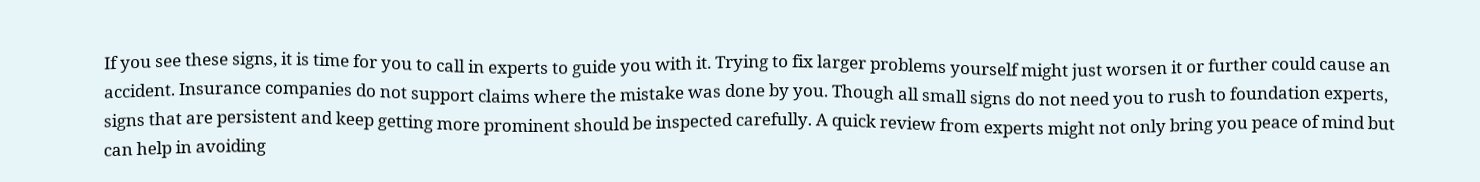If you see these signs, it is time for you to call in experts to guide you with it. Trying to fix larger problems yourself might just worsen it or further could cause an accident. Insurance companies do not support claims where the mistake was done by you. Though all small signs do not need you to rush to foundation experts, signs that are persistent and keep getting more prominent should be inspected carefully. A quick review from experts might not only bring you peace of mind but can help in avoiding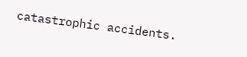catastrophic accidents.